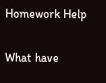Homework Help

What have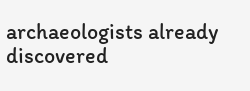archaeologists already discovered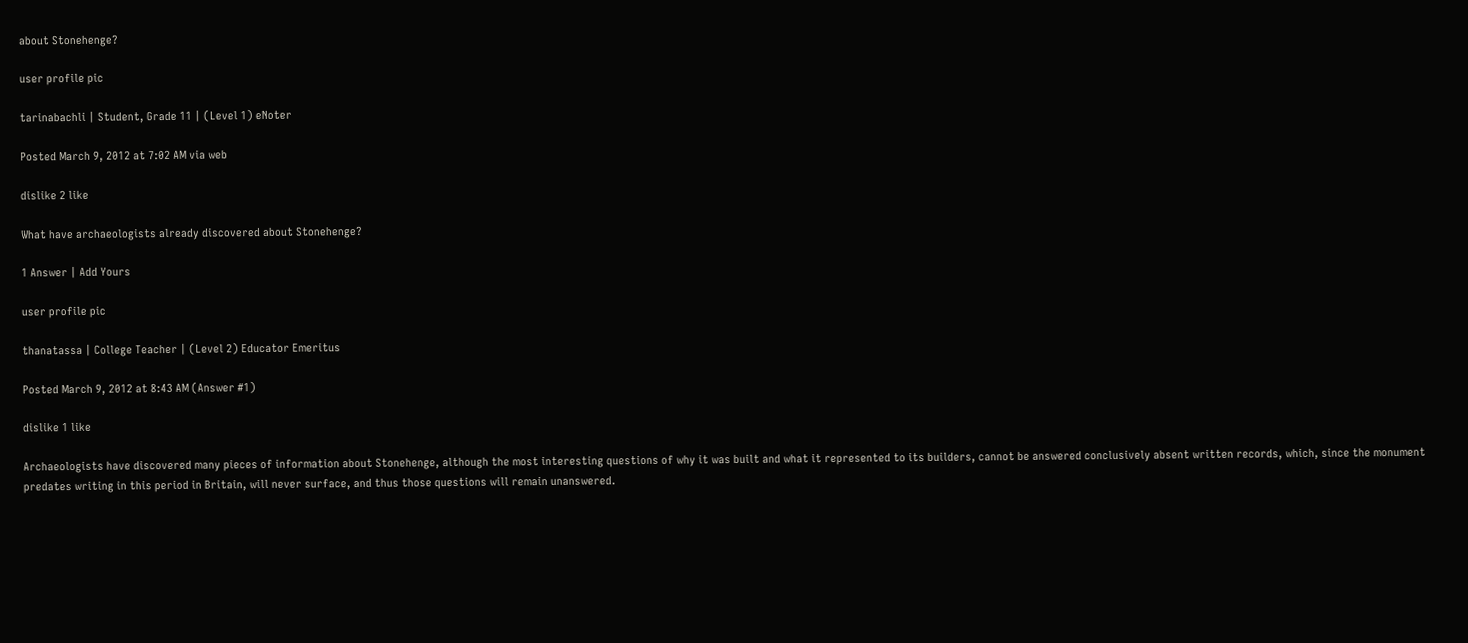about Stonehenge?

user profile pic

tarinabachli | Student, Grade 11 | (Level 1) eNoter

Posted March 9, 2012 at 7:02 AM via web

dislike 2 like

What have archaeologists already discovered about Stonehenge?

1 Answer | Add Yours

user profile pic

thanatassa | College Teacher | (Level 2) Educator Emeritus

Posted March 9, 2012 at 8:43 AM (Answer #1)

dislike 1 like

Archaeologists have discovered many pieces of information about Stonehenge, although the most interesting questions of why it was built and what it represented to its builders, cannot be answered conclusively absent written records, which, since the monument predates writing in this period in Britain, will never surface, and thus those questions will remain unanswered.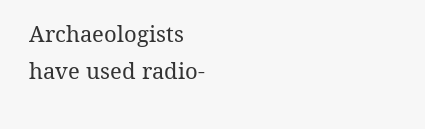Archaeologists have used radio-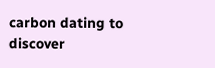carbon dating to discover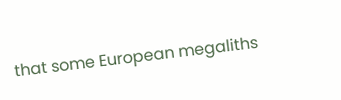that some European megaliths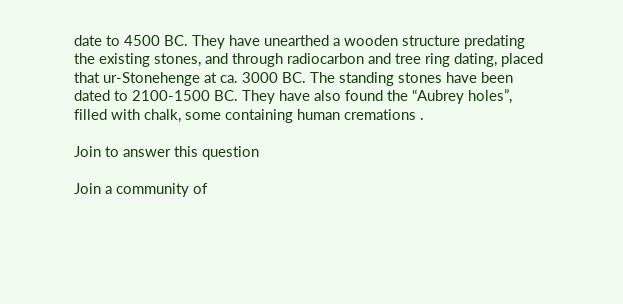date to 4500 BC. They have unearthed a wooden structure predating the existing stones, and through radiocarbon and tree ring dating, placed that ur-Stonehenge at ca. 3000 BC. The standing stones have been dated to 2100-1500 BC. They have also found the “Aubrey holes”, filled with chalk, some containing human cremations .

Join to answer this question

Join a community of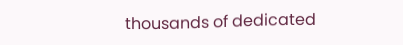thousands of dedicated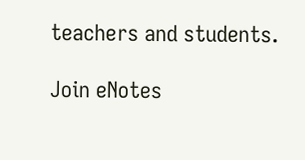teachers and students.

Join eNotes